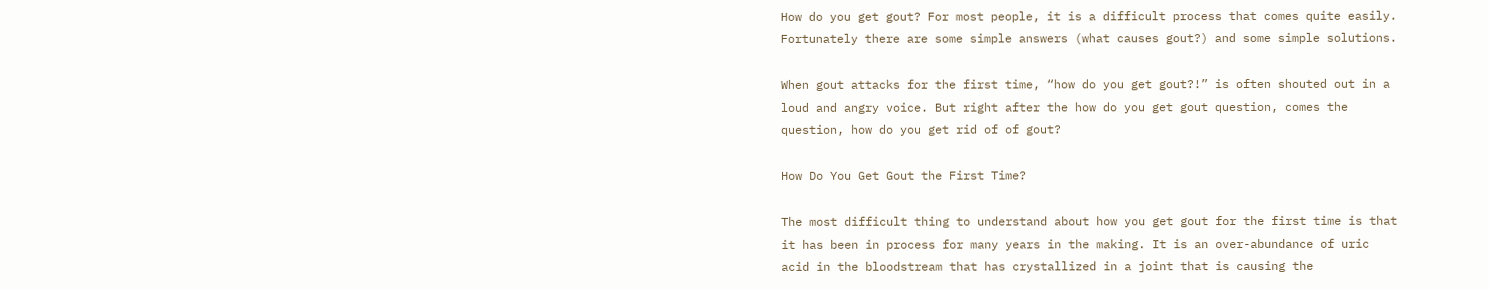How do you get gout? For most people, it is a difficult process that comes quite easily. Fortunately there are some simple answers (what causes gout?) and some simple solutions.

When gout attacks for the first time, “how do you get gout?!” is often shouted out in a loud and angry voice. But right after the how do you get gout question, comes the question, how do you get rid of of gout?

How Do You Get Gout the First Time?

The most difficult thing to understand about how you get gout for the first time is that it has been in process for many years in the making. It is an over-abundance of uric acid in the bloodstream that has crystallized in a joint that is causing the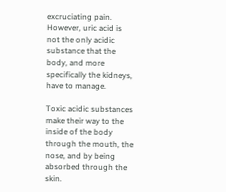excruciating pain. However, uric acid is not the only acidic substance that the body, and more specifically the kidneys, have to manage.

Toxic acidic substances make their way to the inside of the body through the mouth, the nose, and by being absorbed through the skin.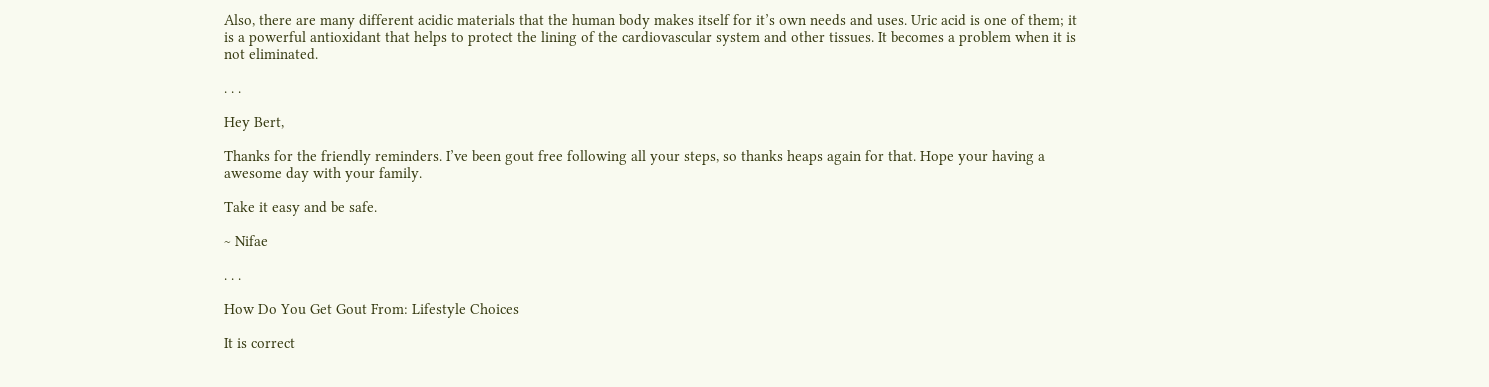Also, there are many different acidic materials that the human body makes itself for it’s own needs and uses. Uric acid is one of them; it is a powerful antioxidant that helps to protect the lining of the cardiovascular system and other tissues. It becomes a problem when it is not eliminated.

. . .

Hey Bert,

Thanks for the friendly reminders. I’ve been gout free following all your steps, so thanks heaps again for that. Hope your having a awesome day with your family.

Take it easy and be safe.

~ Nifae

. . .

How Do You Get Gout From: Lifestyle Choices

It is correct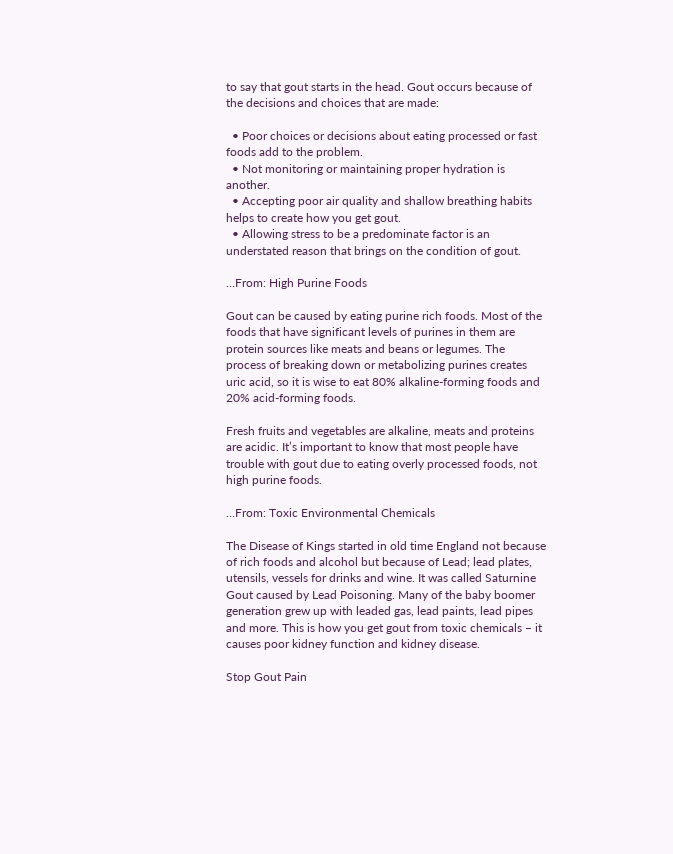to say that gout starts in the head. Gout occurs because of the decisions and choices that are made:

  • Poor choices or decisions about eating processed or fast foods add to the problem.
  • Not monitoring or maintaining proper hydration is another.
  • Accepting poor air quality and shallow breathing habits helps to create how you get gout.
  • Allowing stress to be a predominate factor is an understated reason that brings on the condition of gout.

…From: High Purine Foods

Gout can be caused by eating purine rich foods. Most of the foods that have significant levels of purines in them are protein sources like meats and beans or legumes. The process of breaking down or metabolizing purines creates uric acid, so it is wise to eat 80% alkaline-forming foods and 20% acid-forming foods.

Fresh fruits and vegetables are alkaline, meats and proteins are acidic. It’s important to know that most people have trouble with gout due to eating overly processed foods, not high purine foods.

…From: Toxic Environmental Chemicals

The Disease of Kings started in old time England not because of rich foods and alcohol but because of Lead; lead plates, utensils, vessels for drinks and wine. It was called Saturnine Gout caused by Lead Poisoning. Many of the baby boomer generation grew up with leaded gas, lead paints, lead pipes and more. This is how you get gout from toxic chemicals – it causes poor kidney function and kidney disease.

Stop Gout Pain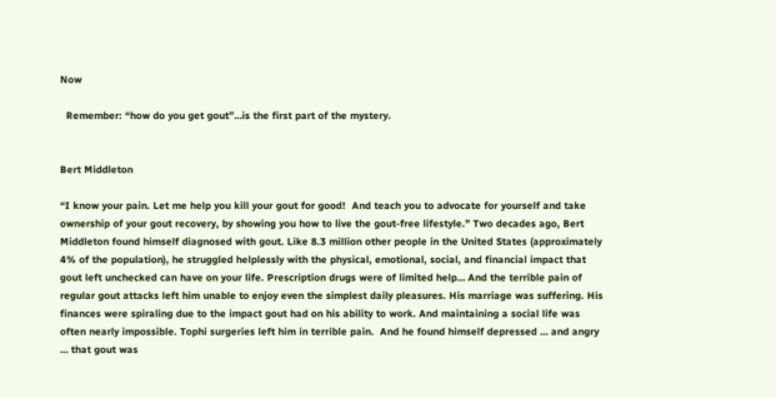Now

  Remember: “how do you get gout”…is the first part of the mystery.


Bert Middleton

“I know your pain. Let me help you kill your gout for good!  And teach you to advocate for yourself and take ownership of your gout recovery, by showing you how to live the gout-free lifestyle.” Two decades ago, Bert Middleton found himself diagnosed with gout. Like 8.3 million other people in the United States (approximately 4% of the population), he struggled helplessly with the physical, emotional, social, and financial impact that gout left unchecked can have on your life. Prescription drugs were of limited help… And the terrible pain of regular gout attacks left him unable to enjoy even the simplest daily pleasures. His marriage was suffering. His finances were spiraling due to the impact gout had on his ability to work. And maintaining a social life was often nearly impossible. Tophi surgeries left him in terrible pain.  And he found himself depressed … and angry … that gout was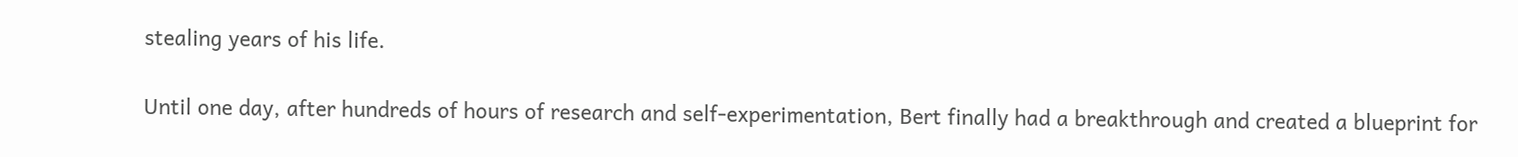stealing years of his life.

Until one day, after hundreds of hours of research and self-experimentation, Bert finally had a breakthrough and created a blueprint for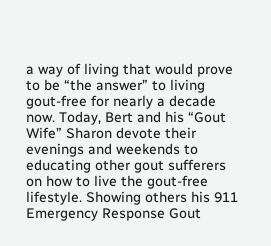a way of living that would prove to be “the answer” to living gout-free for nearly a decade now. Today, Bert and his “Gout Wife” Sharon devote their evenings and weekends to educating other gout sufferers on how to live the gout-free lifestyle. Showing others his 911 Emergency Response Gout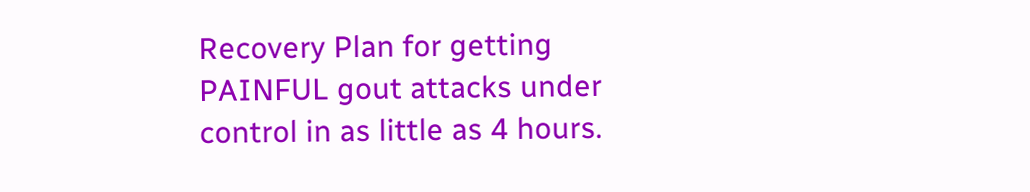Recovery Plan for getting PAINFUL gout attacks under control in as little as 4 hours.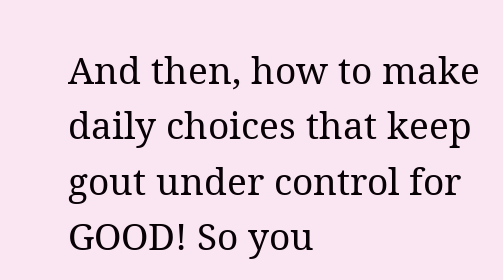And then, how to make daily choices that keep gout under control for GOOD! So you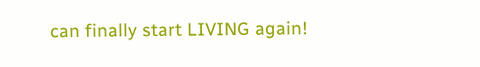can finally start LIVING again!